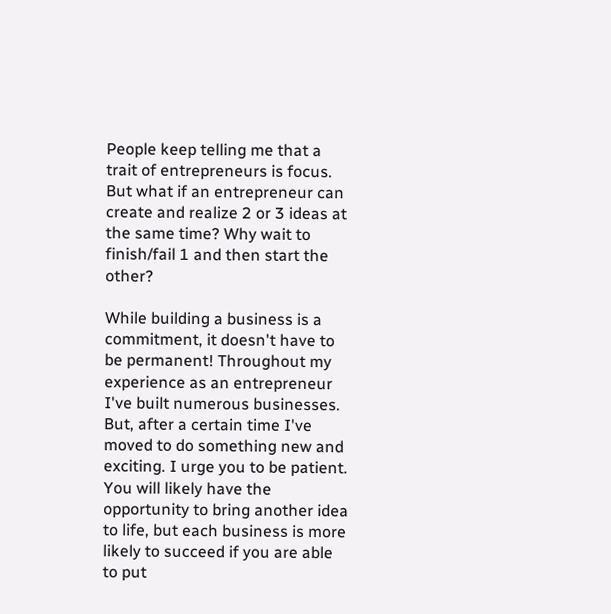People keep telling me that a trait of entrepreneurs is focus. But what if an entrepreneur can create and realize 2 or 3 ideas at the same time? Why wait to finish/fail 1 and then start the other?

While building a business is a commitment, it doesn't have to be permanent! Throughout my experience as an entrepreneur I've built numerous businesses. But, after a certain time I've moved to do something new and exciting. I urge you to be patient. You will likely have the opportunity to bring another idea to life, but each business is more likely to succeed if you are able to put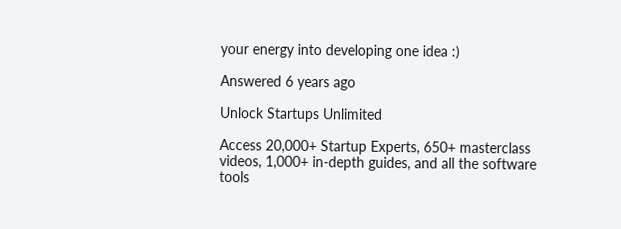your energy into developing one idea :)

Answered 6 years ago

Unlock Startups Unlimited

Access 20,000+ Startup Experts, 650+ masterclass videos, 1,000+ in-depth guides, and all the software tools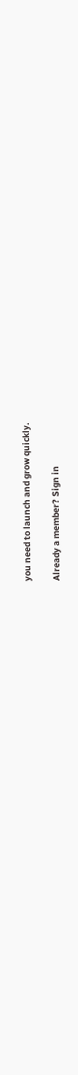you need to launch and grow quickly.

Already a member? Sign in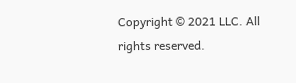Copyright © 2021 LLC. All rights reserved.